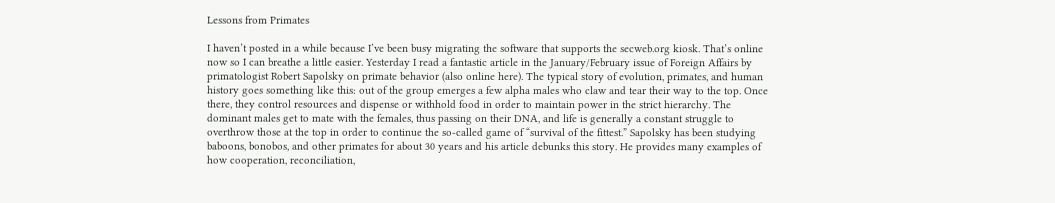Lessons from Primates

I haven’t posted in a while because I’ve been busy migrating the software that supports the secweb.org kiosk. That’s online now so I can breathe a little easier. Yesterday I read a fantastic article in the January/February issue of Foreign Affairs by primatologist Robert Sapolsky on primate behavior (also online here). The typical story of evolution, primates, and human history goes something like this: out of the group emerges a few alpha males who claw and tear their way to the top. Once there, they control resources and dispense or withhold food in order to maintain power in the strict hierarchy. The dominant males get to mate with the females, thus passing on their DNA, and life is generally a constant struggle to overthrow those at the top in order to continue the so-called game of “survival of the fittest.” Sapolsky has been studying baboons, bonobos, and other primates for about 30 years and his article debunks this story. He provides many examples of how cooperation, reconciliation,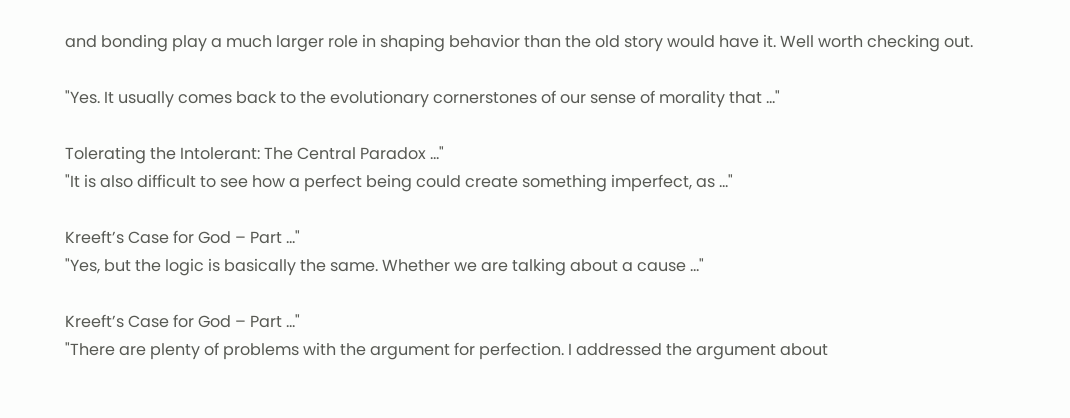and bonding play a much larger role in shaping behavior than the old story would have it. Well worth checking out.

"Yes. It usually comes back to the evolutionary cornerstones of our sense of morality that ..."

Tolerating the Intolerant: The Central Paradox ..."
"It is also difficult to see how a perfect being could create something imperfect, as ..."

Kreeft’s Case for God – Part ..."
"Yes, but the logic is basically the same. Whether we are talking about a cause ..."

Kreeft’s Case for God – Part ..."
"There are plenty of problems with the argument for perfection. I addressed the argument about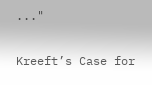..."

Kreeft’s Case for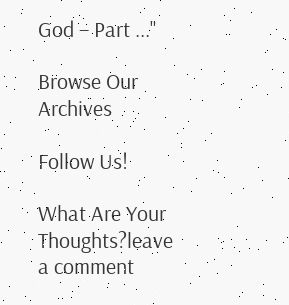God – Part ..."

Browse Our Archives

Follow Us!

What Are Your Thoughts?leave a comment